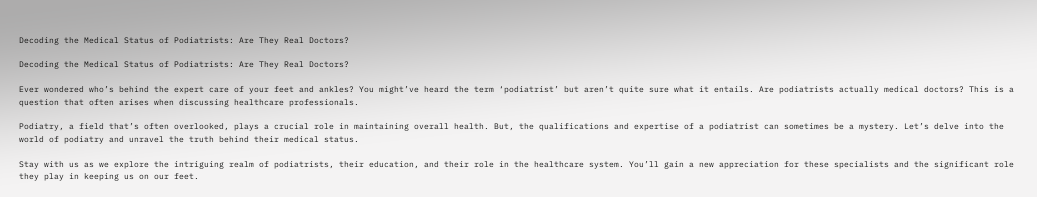Decoding the Medical Status of Podiatrists: Are They Real Doctors?

Decoding the Medical Status of Podiatrists: Are They Real Doctors?

Ever wondered who’s behind the expert care of your feet and ankles? You might’ve heard the term ‘podiatrist’ but aren’t quite sure what it entails. Are podiatrists actually medical doctors? This is a question that often arises when discussing healthcare professionals.

Podiatry, a field that’s often overlooked, plays a crucial role in maintaining overall health. But, the qualifications and expertise of a podiatrist can sometimes be a mystery. Let’s delve into the world of podiatry and unravel the truth behind their medical status.

Stay with us as we explore the intriguing realm of podiatrists, their education, and their role in the healthcare system. You’ll gain a new appreciation for these specialists and the significant role they play in keeping us on our feet.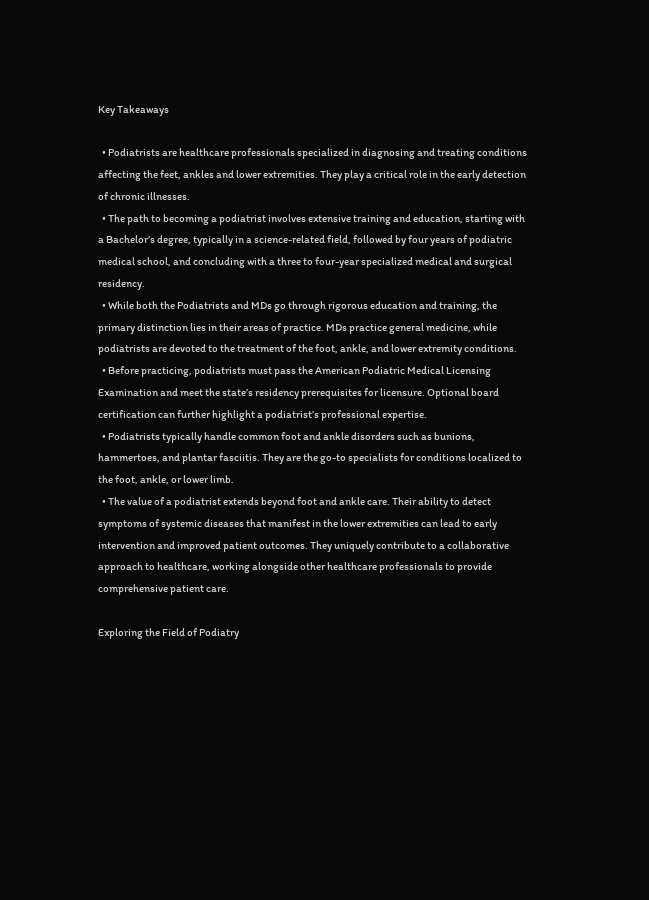Key Takeaways

  • Podiatrists are healthcare professionals specialized in diagnosing and treating conditions affecting the feet, ankles and lower extremities. They play a critical role in the early detection of chronic illnesses.
  • The path to becoming a podiatrist involves extensive training and education, starting with a Bachelor’s degree, typically in a science-related field, followed by four years of podiatric medical school, and concluding with a three to four-year specialized medical and surgical residency.
  • While both the Podiatrists and MDs go through rigorous education and training, the primary distinction lies in their areas of practice. MDs practice general medicine, while podiatrists are devoted to the treatment of the foot, ankle, and lower extremity conditions.
  • Before practicing, podiatrists must pass the American Podiatric Medical Licensing Examination and meet the state’s residency prerequisites for licensure. Optional board certification can further highlight a podiatrist’s professional expertise.
  • Podiatrists typically handle common foot and ankle disorders such as bunions, hammertoes, and plantar fasciitis. They are the go-to specialists for conditions localized to the foot, ankle, or lower limb.
  • The value of a podiatrist extends beyond foot and ankle care. Their ability to detect symptoms of systemic diseases that manifest in the lower extremities can lead to early intervention and improved patient outcomes. They uniquely contribute to a collaborative approach to healthcare, working alongside other healthcare professionals to provide comprehensive patient care.

Exploring the Field of Podiatry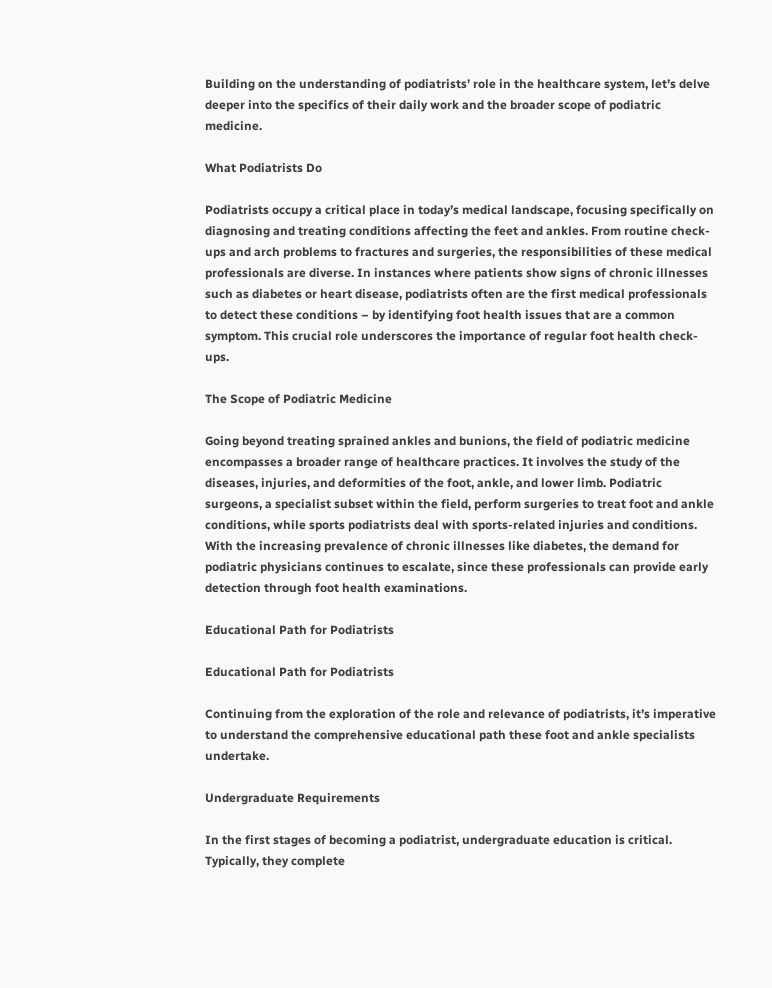Building on the understanding of podiatrists’ role in the healthcare system, let’s delve deeper into the specifics of their daily work and the broader scope of podiatric medicine.

What Podiatrists Do

Podiatrists occupy a critical place in today’s medical landscape, focusing specifically on diagnosing and treating conditions affecting the feet and ankles. From routine check-ups and arch problems to fractures and surgeries, the responsibilities of these medical professionals are diverse. In instances where patients show signs of chronic illnesses such as diabetes or heart disease, podiatrists often are the first medical professionals to detect these conditions – by identifying foot health issues that are a common symptom. This crucial role underscores the importance of regular foot health check-ups.

The Scope of Podiatric Medicine

Going beyond treating sprained ankles and bunions, the field of podiatric medicine encompasses a broader range of healthcare practices. It involves the study of the diseases, injuries, and deformities of the foot, ankle, and lower limb. Podiatric surgeons, a specialist subset within the field, perform surgeries to treat foot and ankle conditions, while sports podiatrists deal with sports-related injuries and conditions. With the increasing prevalence of chronic illnesses like diabetes, the demand for podiatric physicians continues to escalate, since these professionals can provide early detection through foot health examinations.

Educational Path for Podiatrists

Educational Path for Podiatrists

Continuing from the exploration of the role and relevance of podiatrists, it’s imperative to understand the comprehensive educational path these foot and ankle specialists undertake.

Undergraduate Requirements

In the first stages of becoming a podiatrist, undergraduate education is critical. Typically, they complete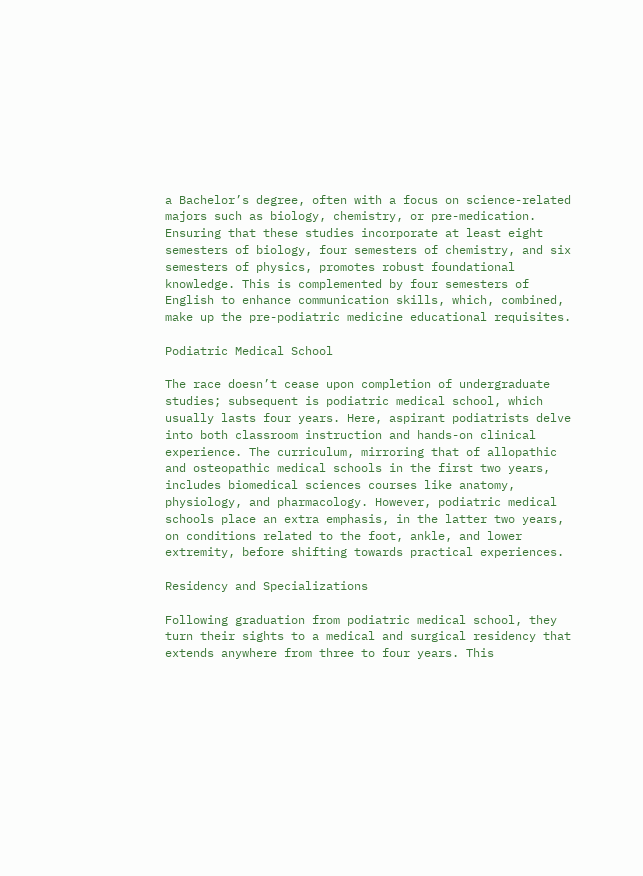a Bachelor’s degree, often with a focus on science-related majors such as biology, chemistry, or pre-medication. Ensuring that these studies incorporate at least eight semesters of biology, four semesters of chemistry, and six semesters of physics, promotes robust foundational knowledge. This is complemented by four semesters of English to enhance communication skills, which, combined, make up the pre-podiatric medicine educational requisites.

Podiatric Medical School

The race doesn’t cease upon completion of undergraduate studies; subsequent is podiatric medical school, which usually lasts four years. Here, aspirant podiatrists delve into both classroom instruction and hands-on clinical experience. The curriculum, mirroring that of allopathic and osteopathic medical schools in the first two years, includes biomedical sciences courses like anatomy, physiology, and pharmacology. However, podiatric medical schools place an extra emphasis, in the latter two years, on conditions related to the foot, ankle, and lower extremity, before shifting towards practical experiences.

Residency and Specializations

Following graduation from podiatric medical school, they turn their sights to a medical and surgical residency that extends anywhere from three to four years. This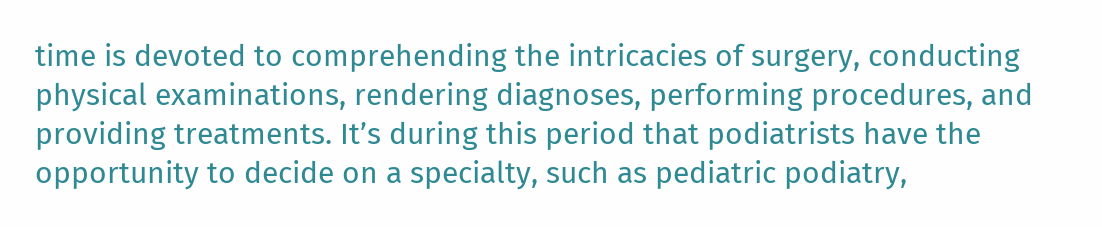time is devoted to comprehending the intricacies of surgery, conducting physical examinations, rendering diagnoses, performing procedures, and providing treatments. It’s during this period that podiatrists have the opportunity to decide on a specialty, such as pediatric podiatry,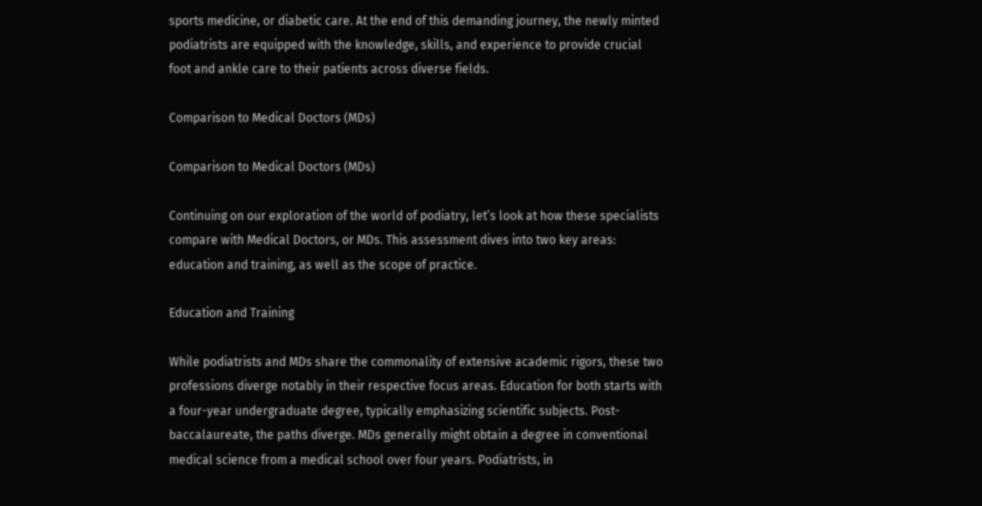sports medicine, or diabetic care. At the end of this demanding journey, the newly minted podiatrists are equipped with the knowledge, skills, and experience to provide crucial foot and ankle care to their patients across diverse fields.

Comparison to Medical Doctors (MDs)

Comparison to Medical Doctors (MDs)

Continuing on our exploration of the world of podiatry, let’s look at how these specialists compare with Medical Doctors, or MDs. This assessment dives into two key areas: education and training, as well as the scope of practice.

Education and Training

While podiatrists and MDs share the commonality of extensive academic rigors, these two professions diverge notably in their respective focus areas. Education for both starts with a four-year undergraduate degree, typically emphasizing scientific subjects. Post-baccalaureate, the paths diverge. MDs generally might obtain a degree in conventional medical science from a medical school over four years. Podiatrists, in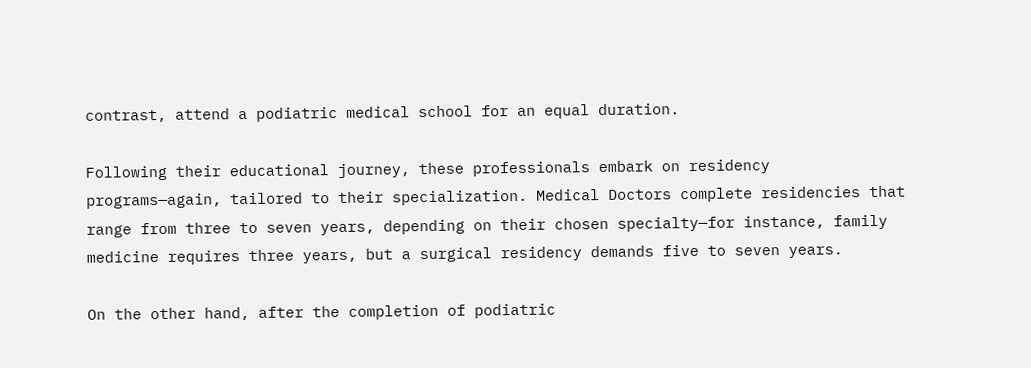contrast, attend a podiatric medical school for an equal duration.

Following their educational journey, these professionals embark on residency programs—again, tailored to their specialization. Medical Doctors complete residencies that range from three to seven years, depending on their chosen specialty—for instance, family medicine requires three years, but a surgical residency demands five to seven years.

On the other hand, after the completion of podiatric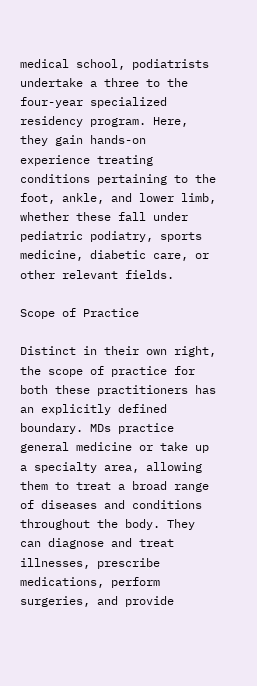medical school, podiatrists undertake a three to the four-year specialized residency program. Here, they gain hands-on experience treating conditions pertaining to the foot, ankle, and lower limb, whether these fall under pediatric podiatry, sports medicine, diabetic care, or other relevant fields.

Scope of Practice

Distinct in their own right, the scope of practice for both these practitioners has an explicitly defined boundary. MDs practice general medicine or take up a specialty area, allowing them to treat a broad range of diseases and conditions throughout the body. They can diagnose and treat illnesses, prescribe medications, perform surgeries, and provide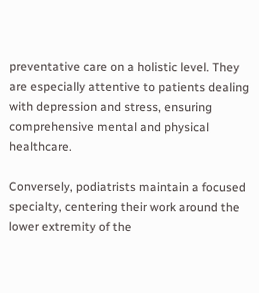preventative care on a holistic level. They are especially attentive to patients dealing with depression and stress, ensuring comprehensive mental and physical healthcare.

Conversely, podiatrists maintain a focused specialty, centering their work around the lower extremity of the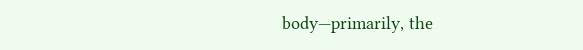body—primarily, the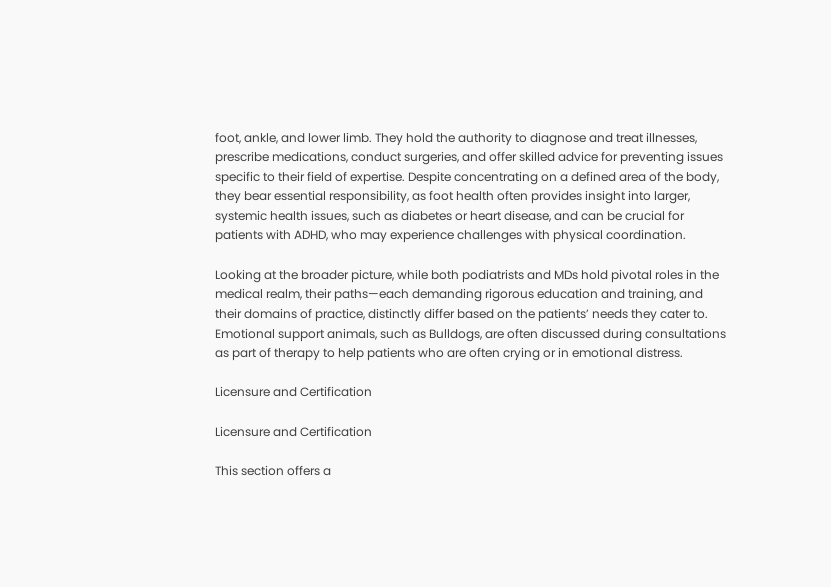foot, ankle, and lower limb. They hold the authority to diagnose and treat illnesses, prescribe medications, conduct surgeries, and offer skilled advice for preventing issues specific to their field of expertise. Despite concentrating on a defined area of the body, they bear essential responsibility, as foot health often provides insight into larger, systemic health issues, such as diabetes or heart disease, and can be crucial for patients with ADHD, who may experience challenges with physical coordination.

Looking at the broader picture, while both podiatrists and MDs hold pivotal roles in the medical realm, their paths—each demanding rigorous education and training, and their domains of practice, distinctly differ based on the patients’ needs they cater to. Emotional support animals, such as Bulldogs, are often discussed during consultations as part of therapy to help patients who are often crying or in emotional distress.

Licensure and Certification

Licensure and Certification

This section offers a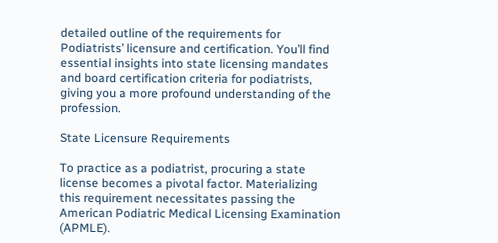detailed outline of the requirements for Podiatrists’ licensure and certification. You’ll find essential insights into state licensing mandates and board certification criteria for podiatrists, giving you a more profound understanding of the profession.

State Licensure Requirements

To practice as a podiatrist, procuring a state license becomes a pivotal factor. Materializing this requirement necessitates passing the American Podiatric Medical Licensing Examination (APMLE).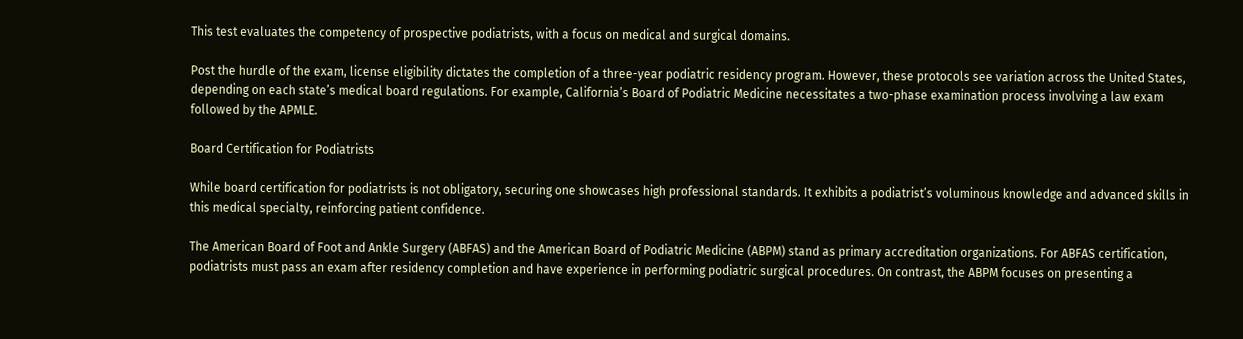This test evaluates the competency of prospective podiatrists, with a focus on medical and surgical domains.

Post the hurdle of the exam, license eligibility dictates the completion of a three-year podiatric residency program. However, these protocols see variation across the United States, depending on each state’s medical board regulations. For example, California’s Board of Podiatric Medicine necessitates a two-phase examination process involving a law exam followed by the APMLE.

Board Certification for Podiatrists

While board certification for podiatrists is not obligatory, securing one showcases high professional standards. It exhibits a podiatrist’s voluminous knowledge and advanced skills in this medical specialty, reinforcing patient confidence.

The American Board of Foot and Ankle Surgery (ABFAS) and the American Board of Podiatric Medicine (ABPM) stand as primary accreditation organizations. For ABFAS certification, podiatrists must pass an exam after residency completion and have experience in performing podiatric surgical procedures. On contrast, the ABPM focuses on presenting a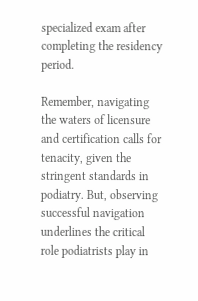specialized exam after completing the residency period.

Remember, navigating the waters of licensure and certification calls for tenacity, given the stringent standards in podiatry. But, observing successful navigation underlines the critical role podiatrists play in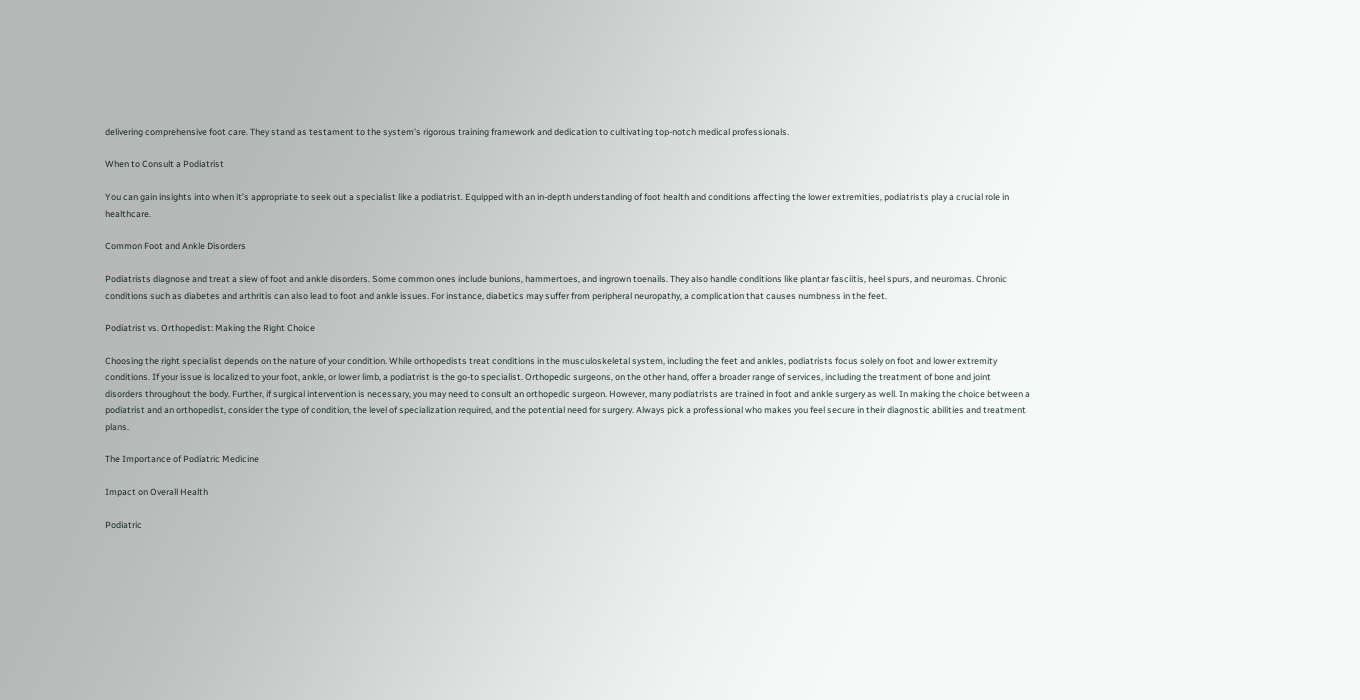delivering comprehensive foot care. They stand as testament to the system’s rigorous training framework and dedication to cultivating top-notch medical professionals.

When to Consult a Podiatrist

You can gain insights into when it’s appropriate to seek out a specialist like a podiatrist. Equipped with an in-depth understanding of foot health and conditions affecting the lower extremities, podiatrists play a crucial role in healthcare.

Common Foot and Ankle Disorders

Podiatrists diagnose and treat a slew of foot and ankle disorders. Some common ones include bunions, hammertoes, and ingrown toenails. They also handle conditions like plantar fasciitis, heel spurs, and neuromas. Chronic conditions such as diabetes and arthritis can also lead to foot and ankle issues. For instance, diabetics may suffer from peripheral neuropathy, a complication that causes numbness in the feet.

Podiatrist vs. Orthopedist: Making the Right Choice

Choosing the right specialist depends on the nature of your condition. While orthopedists treat conditions in the musculoskeletal system, including the feet and ankles, podiatrists focus solely on foot and lower extremity conditions. If your issue is localized to your foot, ankle, or lower limb, a podiatrist is the go-to specialist. Orthopedic surgeons, on the other hand, offer a broader range of services, including the treatment of bone and joint disorders throughout the body. Further, if surgical intervention is necessary, you may need to consult an orthopedic surgeon. However, many podiatrists are trained in foot and ankle surgery as well. In making the choice between a podiatrist and an orthopedist, consider the type of condition, the level of specialization required, and the potential need for surgery. Always pick a professional who makes you feel secure in their diagnostic abilities and treatment plans.

The Importance of Podiatric Medicine

Impact on Overall Health

Podiatric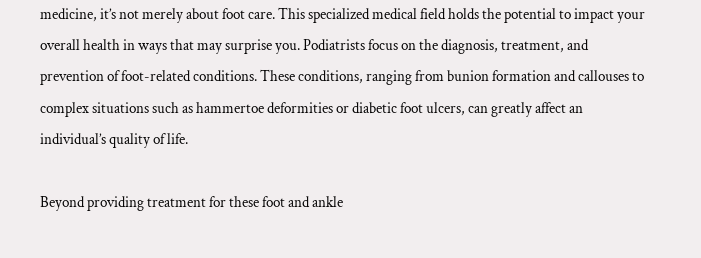medicine, it’s not merely about foot care. This specialized medical field holds the potential to impact your overall health in ways that may surprise you. Podiatrists focus on the diagnosis, treatment, and prevention of foot-related conditions. These conditions, ranging from bunion formation and callouses to complex situations such as hammertoe deformities or diabetic foot ulcers, can greatly affect an individual’s quality of life.

Beyond providing treatment for these foot and ankle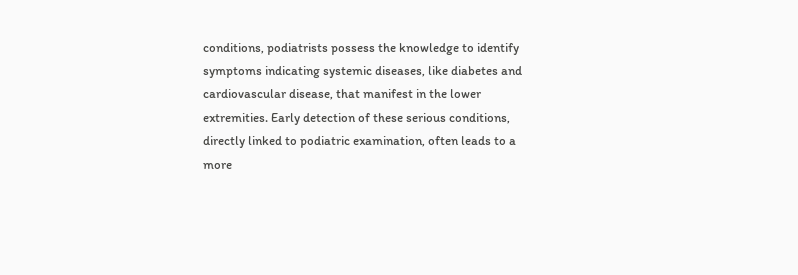conditions, podiatrists possess the knowledge to identify symptoms indicating systemic diseases, like diabetes and cardiovascular disease, that manifest in the lower extremities. Early detection of these serious conditions, directly linked to podiatric examination, often leads to a more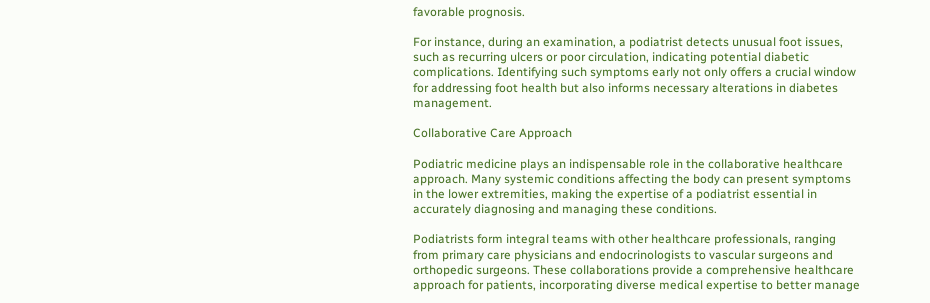favorable prognosis.

For instance, during an examination, a podiatrist detects unusual foot issues, such as recurring ulcers or poor circulation, indicating potential diabetic complications. Identifying such symptoms early not only offers a crucial window for addressing foot health but also informs necessary alterations in diabetes management.

Collaborative Care Approach

Podiatric medicine plays an indispensable role in the collaborative healthcare approach. Many systemic conditions affecting the body can present symptoms in the lower extremities, making the expertise of a podiatrist essential in accurately diagnosing and managing these conditions.

Podiatrists form integral teams with other healthcare professionals, ranging from primary care physicians and endocrinologists to vascular surgeons and orthopedic surgeons. These collaborations provide a comprehensive healthcare approach for patients, incorporating diverse medical expertise to better manage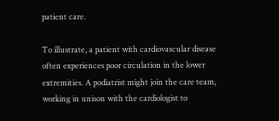patient care.

To illustrate, a patient with cardiovascular disease often experiences poor circulation in the lower extremities. A podiatrist might join the care team, working in unison with the cardiologist to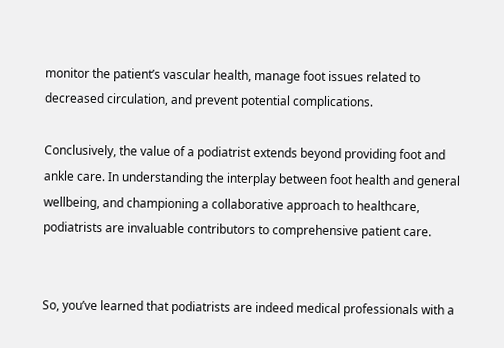monitor the patient’s vascular health, manage foot issues related to decreased circulation, and prevent potential complications.

Conclusively, the value of a podiatrist extends beyond providing foot and ankle care. In understanding the interplay between foot health and general wellbeing, and championing a collaborative approach to healthcare, podiatrists are invaluable contributors to comprehensive patient care.


So, you’ve learned that podiatrists are indeed medical professionals with a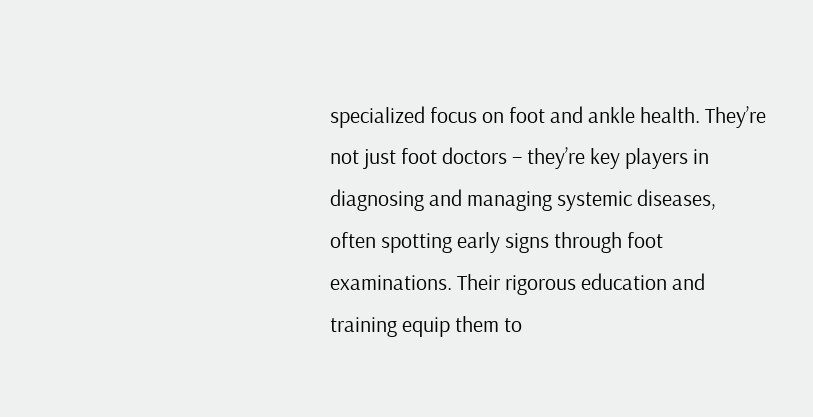specialized focus on foot and ankle health. They’re not just foot doctors – they’re key players in diagnosing and managing systemic diseases, often spotting early signs through foot examinations. Their rigorous education and training equip them to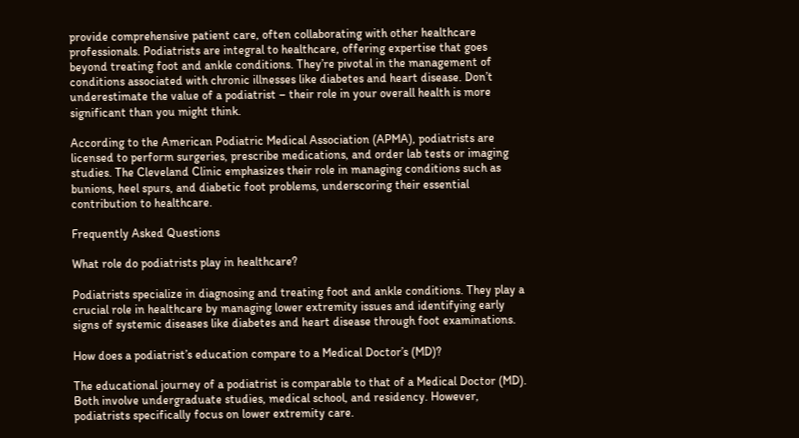provide comprehensive patient care, often collaborating with other healthcare professionals. Podiatrists are integral to healthcare, offering expertise that goes beyond treating foot and ankle conditions. They’re pivotal in the management of conditions associated with chronic illnesses like diabetes and heart disease. Don’t underestimate the value of a podiatrist – their role in your overall health is more significant than you might think.

According to the American Podiatric Medical Association (APMA), podiatrists are licensed to perform surgeries, prescribe medications, and order lab tests or imaging studies. The Cleveland Clinic emphasizes their role in managing conditions such as bunions, heel spurs, and diabetic foot problems, underscoring their essential contribution to healthcare.

Frequently Asked Questions

What role do podiatrists play in healthcare?

Podiatrists specialize in diagnosing and treating foot and ankle conditions. They play a crucial role in healthcare by managing lower extremity issues and identifying early signs of systemic diseases like diabetes and heart disease through foot examinations.

How does a podiatrist’s education compare to a Medical Doctor’s (MD)?

The educational journey of a podiatrist is comparable to that of a Medical Doctor (MD). Both involve undergraduate studies, medical school, and residency. However, podiatrists specifically focus on lower extremity care.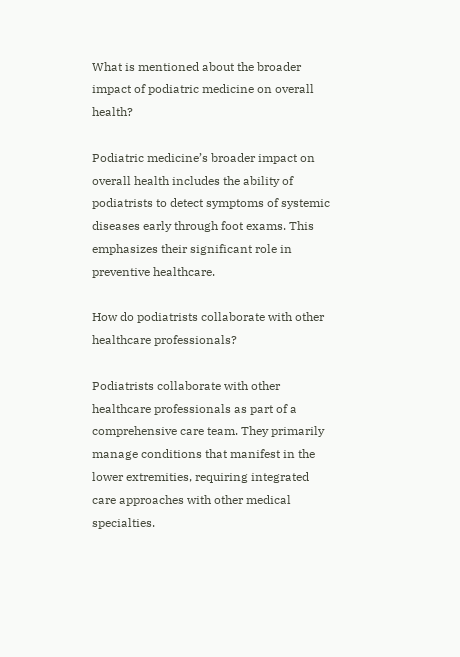What is mentioned about the broader impact of podiatric medicine on overall health?

Podiatric medicine’s broader impact on overall health includes the ability of podiatrists to detect symptoms of systemic diseases early through foot exams. This emphasizes their significant role in preventive healthcare.

How do podiatrists collaborate with other healthcare professionals?

Podiatrists collaborate with other healthcare professionals as part of a comprehensive care team. They primarily manage conditions that manifest in the lower extremities, requiring integrated care approaches with other medical specialties.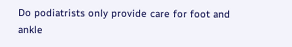Do podiatrists only provide care for foot and ankle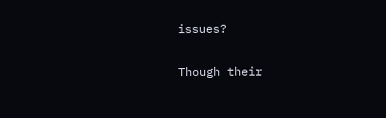issues?

Though their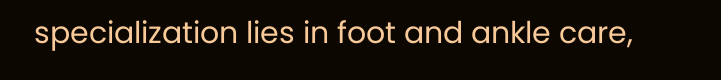specialization lies in foot and ankle care,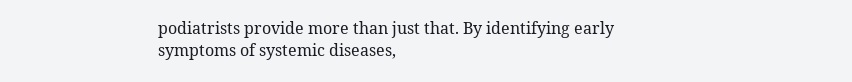podiatrists provide more than just that. By identifying early symptoms of systemic diseases,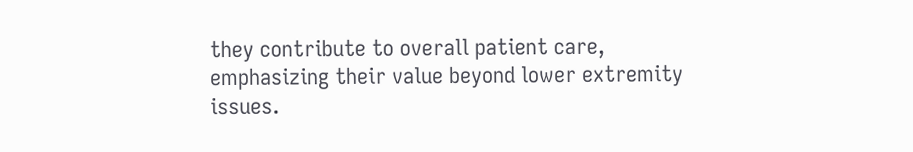they contribute to overall patient care, emphasizing their value beyond lower extremity issues.